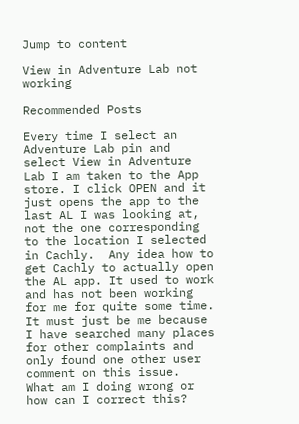Jump to content

View in Adventure Lab not working

Recommended Posts

Every time I select an Adventure Lab pin and select View in Adventure Lab I am taken to the App store. I click OPEN and it just opens the app to the last AL I was looking at, not the one corresponding to the location I selected in Cachly.  Any idea how to get Cachly to actually open the AL app. It used to work and has not been working for me for quite some time.  It must just be me because I have searched many places for other complaints and only found one other user comment on this issue.  What am I doing wrong or how can I correct this?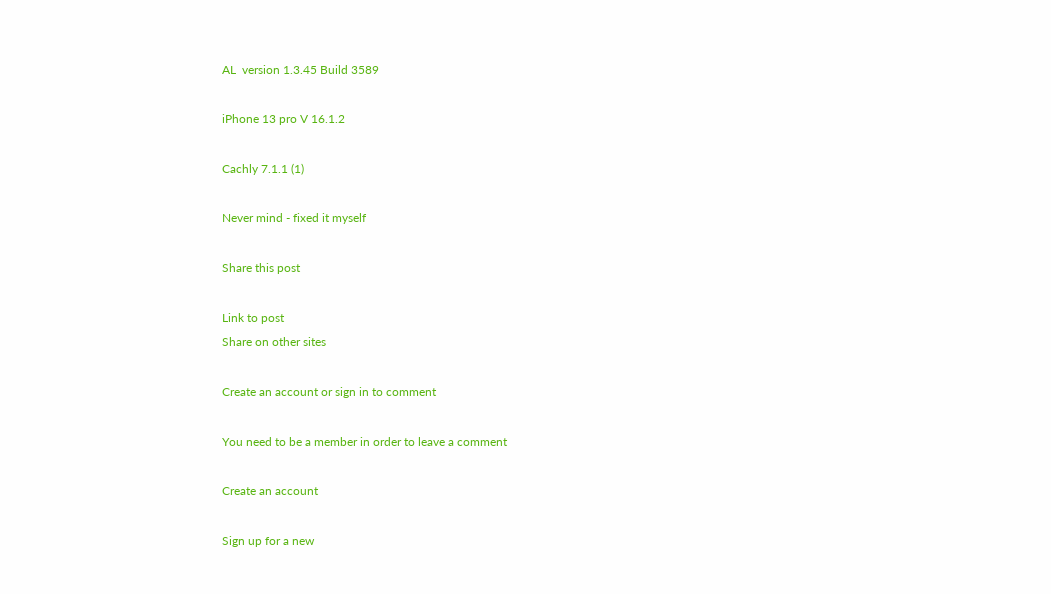AL  version 1.3.45 Build 3589

iPhone 13 pro V 16.1.2

Cachly 7.1.1 (1)

Never mind - fixed it myself

Share this post

Link to post
Share on other sites

Create an account or sign in to comment

You need to be a member in order to leave a comment

Create an account

Sign up for a new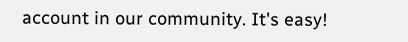account in our community. It's easy!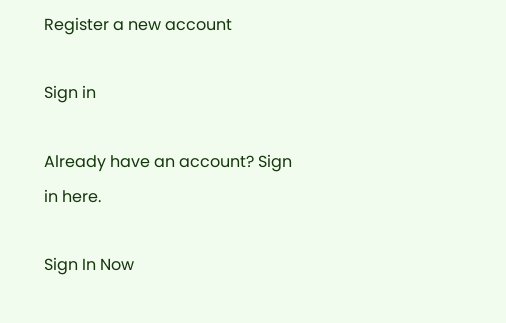Register a new account

Sign in

Already have an account? Sign in here.

Sign In Now